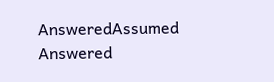AnsweredAssumed Answered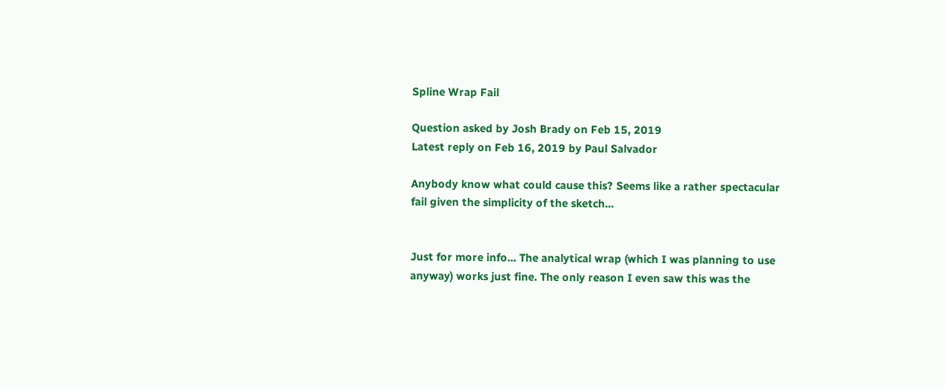Spline Wrap Fail

Question asked by Josh Brady on Feb 15, 2019
Latest reply on Feb 16, 2019 by Paul Salvador

Anybody know what could cause this? Seems like a rather spectacular fail given the simplicity of the sketch...


Just for more info... The analytical wrap (which I was planning to use anyway) works just fine. The only reason I even saw this was the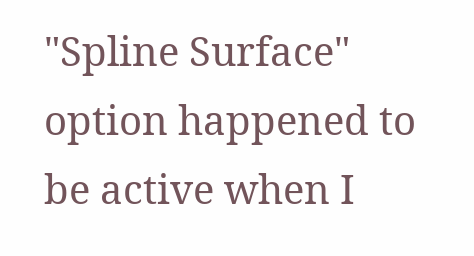"Spline Surface" option happened to be active when I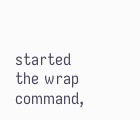started the wrap command,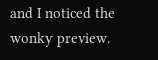and I noticed the wonky preview.